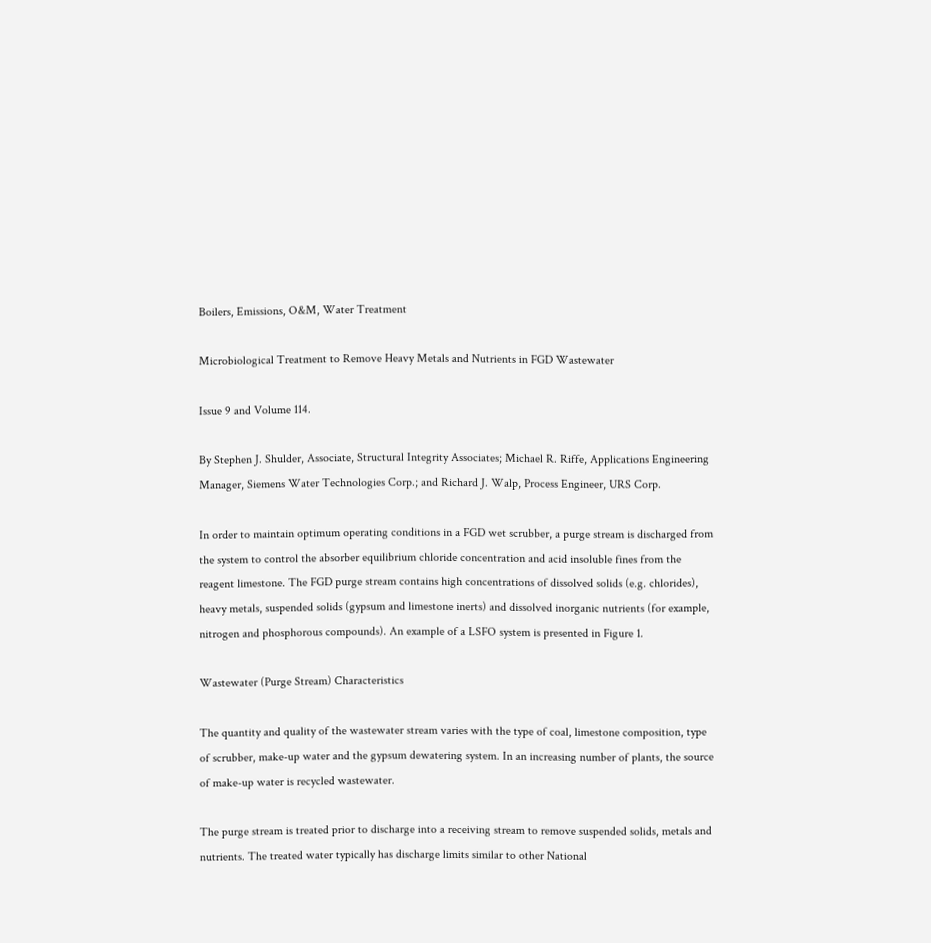Boilers, Emissions, O&M, Water Treatment

Microbiological Treatment to Remove Heavy Metals and Nutrients in FGD Wastewater

Issue 9 and Volume 114.

By Stephen J. Shulder, Associate, Structural Integrity Associates; Michael R. Riffe, Applications Engineering Manager, Siemens Water Technologies Corp.; and Richard J. Walp, Process Engineer, URS Corp.

In order to maintain optimum operating conditions in a FGD wet scrubber, a purge stream is discharged from the system to control the absorber equilibrium chloride concentration and acid insoluble fines from the reagent limestone. The FGD purge stream contains high concentrations of dissolved solids (e.g. chlorides), heavy metals, suspended solids (gypsum and limestone inerts) and dissolved inorganic nutrients (for example, nitrogen and phosphorous compounds). An example of a LSFO system is presented in Figure 1.

Wastewater (Purge Stream) Characteristics

The quantity and quality of the wastewater stream varies with the type of coal, limestone composition, type of scrubber, make-up water and the gypsum dewatering system. In an increasing number of plants, the source of make-up water is recycled wastewater.

The purge stream is treated prior to discharge into a receiving stream to remove suspended solids, metals and nutrients. The treated water typically has discharge limits similar to other National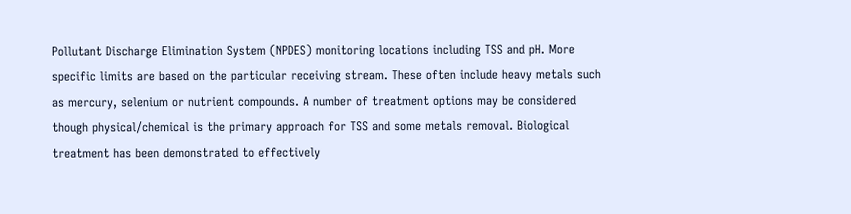Pollutant Discharge Elimination System (NPDES) monitoring locations including TSS and pH. More specific limits are based on the particular receiving stream. These often include heavy metals such as mercury, selenium or nutrient compounds. A number of treatment options may be considered though physical/chemical is the primary approach for TSS and some metals removal. Biological treatment has been demonstrated to effectively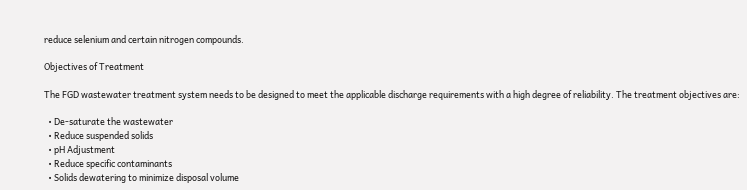reduce selenium and certain nitrogen compounds.

Objectives of Treatment

The FGD wastewater treatment system needs to be designed to meet the applicable discharge requirements with a high degree of reliability. The treatment objectives are:

  • De-saturate the wastewater
  • Reduce suspended solids
  • pH Adjustment
  • Reduce specific contaminants
  • Solids dewatering to minimize disposal volume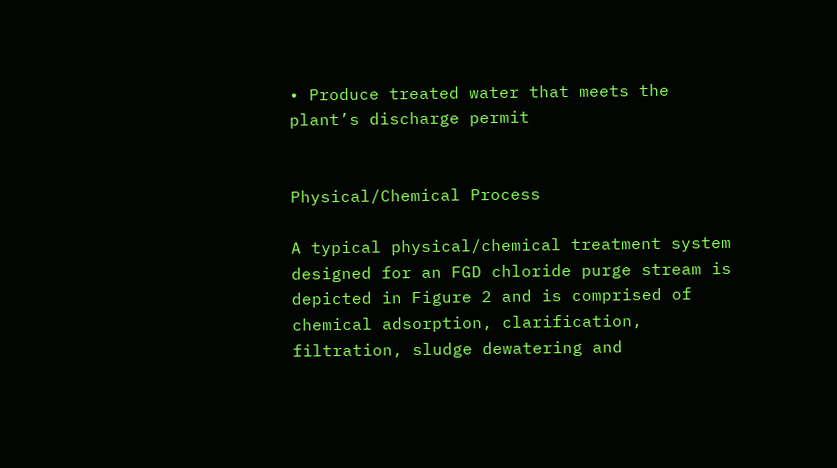• Produce treated water that meets the plant’s discharge permit


Physical/Chemical Process

A typical physical/chemical treatment system designed for an FGD chloride purge stream is depicted in Figure 2 and is comprised of chemical adsorption, clarification, filtration, sludge dewatering and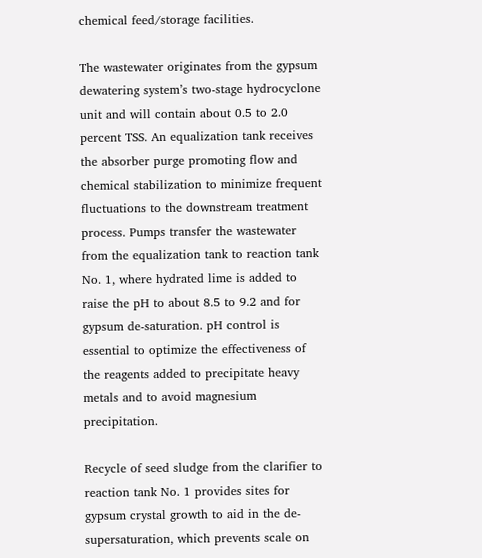chemical feed/storage facilities.

The wastewater originates from the gypsum dewatering system’s two-stage hydrocyclone unit and will contain about 0.5 to 2.0 percent TSS. An equalization tank receives the absorber purge promoting flow and chemical stabilization to minimize frequent fluctuations to the downstream treatment process. Pumps transfer the wastewater from the equalization tank to reaction tank No. 1, where hydrated lime is added to raise the pH to about 8.5 to 9.2 and for gypsum de-saturation. pH control is essential to optimize the effectiveness of the reagents added to precipitate heavy metals and to avoid magnesium precipitation.

Recycle of seed sludge from the clarifier to reaction tank No. 1 provides sites for gypsum crystal growth to aid in the de-supersaturation, which prevents scale on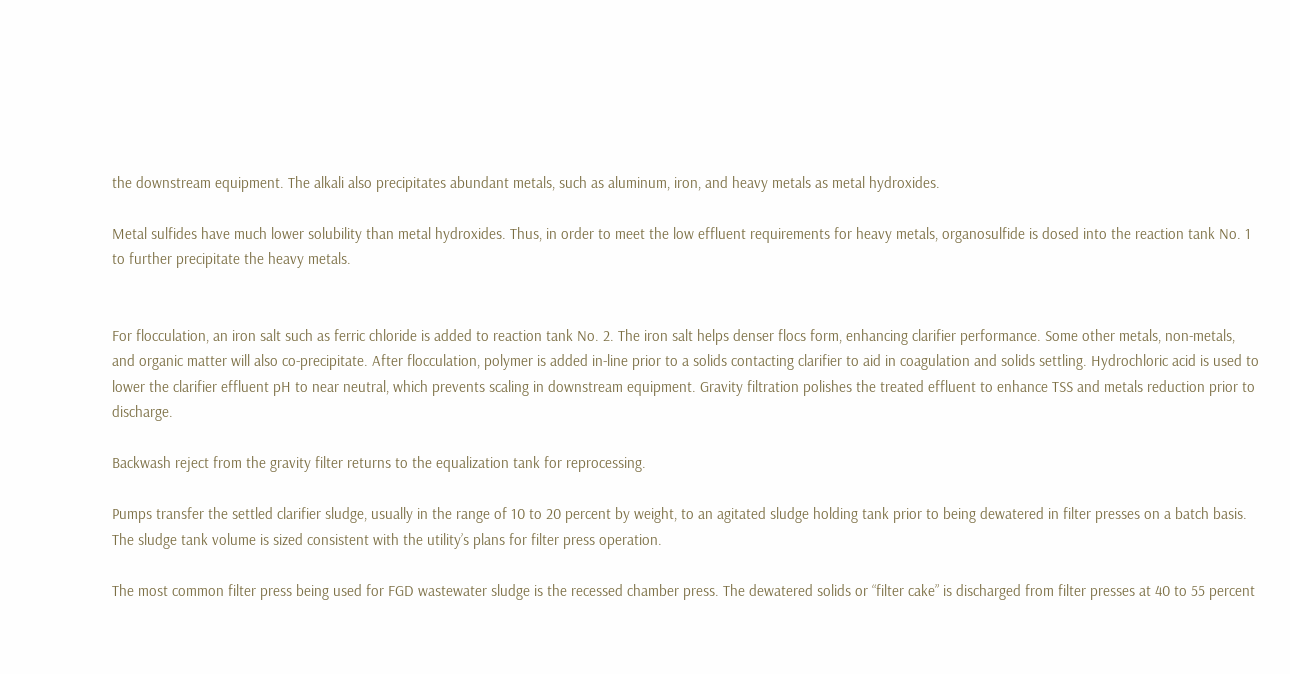the downstream equipment. The alkali also precipitates abundant metals, such as aluminum, iron, and heavy metals as metal hydroxides.

Metal sulfides have much lower solubility than metal hydroxides. Thus, in order to meet the low effluent requirements for heavy metals, organosulfide is dosed into the reaction tank No. 1 to further precipitate the heavy metals.


For flocculation, an iron salt such as ferric chloride is added to reaction tank No. 2. The iron salt helps denser flocs form, enhancing clarifier performance. Some other metals, non-metals, and organic matter will also co-precipitate. After flocculation, polymer is added in-line prior to a solids contacting clarifier to aid in coagulation and solids settling. Hydrochloric acid is used to lower the clarifier effluent pH to near neutral, which prevents scaling in downstream equipment. Gravity filtration polishes the treated effluent to enhance TSS and metals reduction prior to discharge.

Backwash reject from the gravity filter returns to the equalization tank for reprocessing.

Pumps transfer the settled clarifier sludge, usually in the range of 10 to 20 percent by weight, to an agitated sludge holding tank prior to being dewatered in filter presses on a batch basis. The sludge tank volume is sized consistent with the utility’s plans for filter press operation.

The most common filter press being used for FGD wastewater sludge is the recessed chamber press. The dewatered solids or “filter cake” is discharged from filter presses at 40 to 55 percent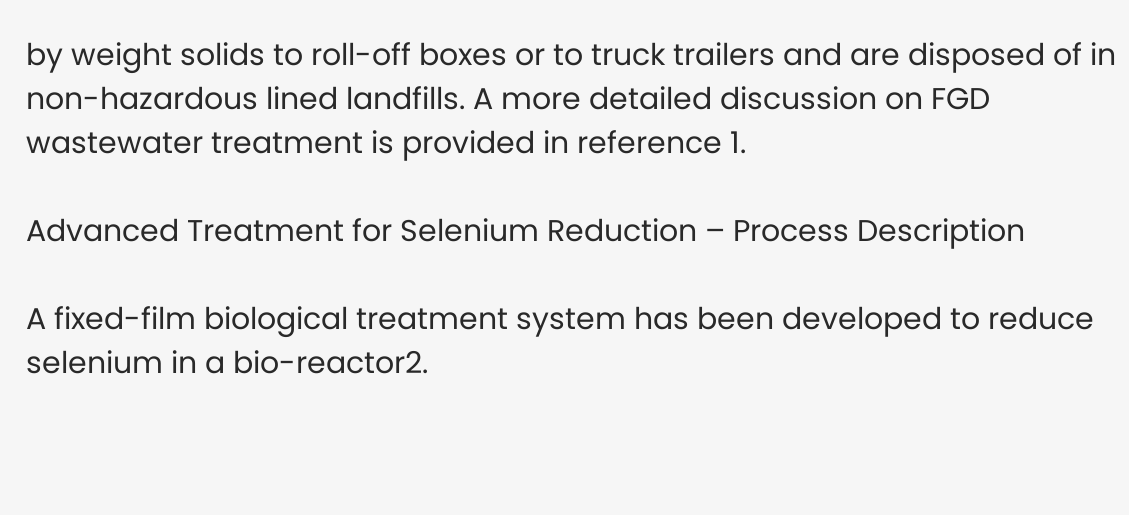by weight solids to roll-off boxes or to truck trailers and are disposed of in non-hazardous lined landfills. A more detailed discussion on FGD wastewater treatment is provided in reference 1.

Advanced Treatment for Selenium Reduction – Process Description

A fixed-film biological treatment system has been developed to reduce selenium in a bio-reactor2.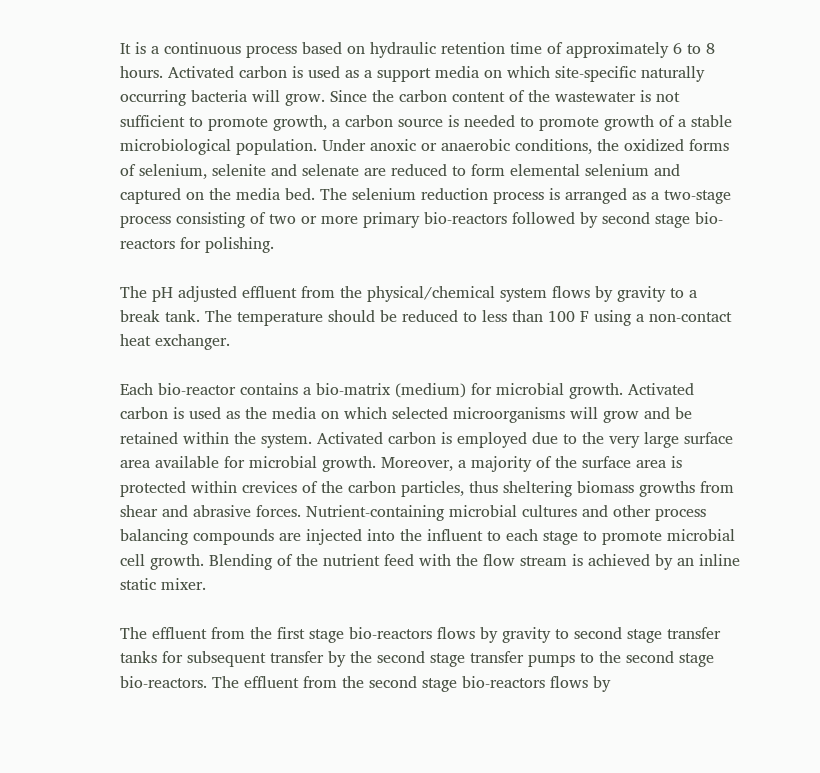It is a continuous process based on hydraulic retention time of approximately 6 to 8 hours. Activated carbon is used as a support media on which site-specific naturally occurring bacteria will grow. Since the carbon content of the wastewater is not sufficient to promote growth, a carbon source is needed to promote growth of a stable microbiological population. Under anoxic or anaerobic conditions, the oxidized forms of selenium, selenite and selenate are reduced to form elemental selenium and captured on the media bed. The selenium reduction process is arranged as a two-stage process consisting of two or more primary bio-reactors followed by second stage bio-reactors for polishing.

The pH adjusted effluent from the physical/chemical system flows by gravity to a break tank. The temperature should be reduced to less than 100 F using a non-contact heat exchanger.

Each bio-reactor contains a bio-matrix (medium) for microbial growth. Activated carbon is used as the media on which selected microorganisms will grow and be retained within the system. Activated carbon is employed due to the very large surface area available for microbial growth. Moreover, a majority of the surface area is protected within crevices of the carbon particles, thus sheltering biomass growths from shear and abrasive forces. Nutrient-containing microbial cultures and other process balancing compounds are injected into the influent to each stage to promote microbial cell growth. Blending of the nutrient feed with the flow stream is achieved by an inline static mixer.

The effluent from the first stage bio-reactors flows by gravity to second stage transfer tanks for subsequent transfer by the second stage transfer pumps to the second stage bio-reactors. The effluent from the second stage bio-reactors flows by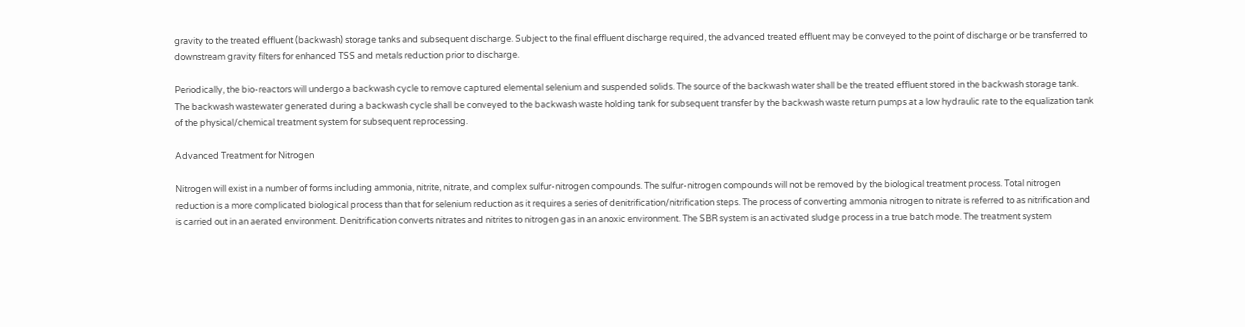gravity to the treated effluent (backwash) storage tanks and subsequent discharge. Subject to the final effluent discharge required, the advanced treated effluent may be conveyed to the point of discharge or be transferred to downstream gravity filters for enhanced TSS and metals reduction prior to discharge.

Periodically, the bio-reactors will undergo a backwash cycle to remove captured elemental selenium and suspended solids. The source of the backwash water shall be the treated effluent stored in the backwash storage tank. The backwash wastewater generated during a backwash cycle shall be conveyed to the backwash waste holding tank for subsequent transfer by the backwash waste return pumps at a low hydraulic rate to the equalization tank of the physical/chemical treatment system for subsequent reprocessing.

Advanced Treatment for Nitrogen

Nitrogen will exist in a number of forms including ammonia, nitrite, nitrate, and complex sulfur-nitrogen compounds. The sulfur-nitrogen compounds will not be removed by the biological treatment process. Total nitrogen reduction is a more complicated biological process than that for selenium reduction as it requires a series of denitrification/nitrification steps. The process of converting ammonia nitrogen to nitrate is referred to as nitrification and is carried out in an aerated environment. Denitrification converts nitrates and nitrites to nitrogen gas in an anoxic environment. The SBR system is an activated sludge process in a true batch mode. The treatment system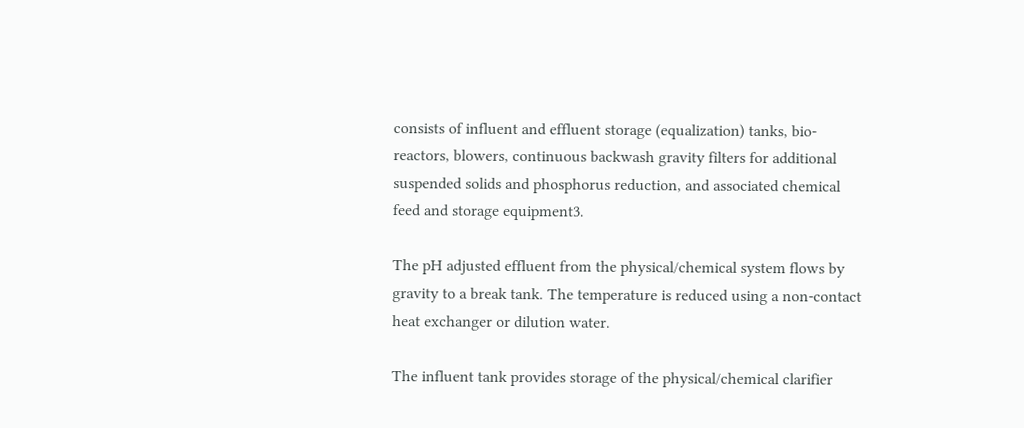consists of influent and effluent storage (equalization) tanks, bio-reactors, blowers, continuous backwash gravity filters for additional suspended solids and phosphorus reduction, and associated chemical feed and storage equipment3.

The pH adjusted effluent from the physical/chemical system flows by gravity to a break tank. The temperature is reduced using a non-contact heat exchanger or dilution water.

The influent tank provides storage of the physical/chemical clarifier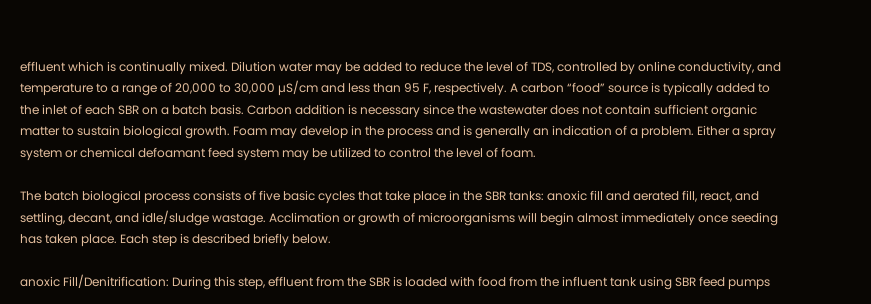effluent which is continually mixed. Dilution water may be added to reduce the level of TDS, controlled by online conductivity, and temperature to a range of 20,000 to 30,000 µS/cm and less than 95 F, respectively. A carbon “food” source is typically added to the inlet of each SBR on a batch basis. Carbon addition is necessary since the wastewater does not contain sufficient organic matter to sustain biological growth. Foam may develop in the process and is generally an indication of a problem. Either a spray system or chemical defoamant feed system may be utilized to control the level of foam.

The batch biological process consists of five basic cycles that take place in the SBR tanks: anoxic fill and aerated fill, react, and settling, decant, and idle/sludge wastage. Acclimation or growth of microorganisms will begin almost immediately once seeding has taken place. Each step is described briefly below.

anoxic Fill/Denitrification: During this step, effluent from the SBR is loaded with food from the influent tank using SBR feed pumps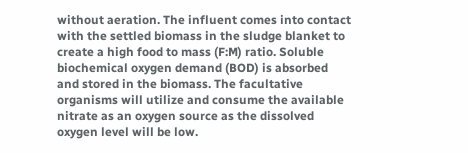without aeration. The influent comes into contact with the settled biomass in the sludge blanket to create a high food to mass (F:M) ratio. Soluble biochemical oxygen demand (BOD) is absorbed and stored in the biomass. The facultative organisms will utilize and consume the available nitrate as an oxygen source as the dissolved oxygen level will be low.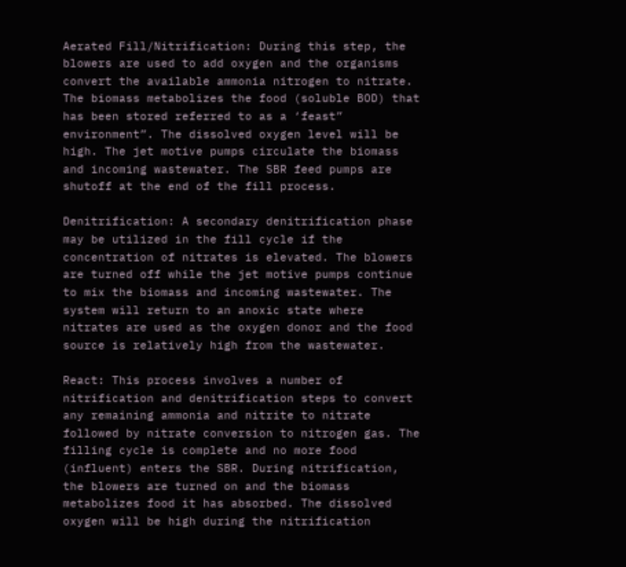Aerated Fill/Nitrification: During this step, the blowers are used to add oxygen and the organisms convert the available ammonia nitrogen to nitrate. The biomass metabolizes the food (soluble BOD) that has been stored referred to as a ‘feast” environment”. The dissolved oxygen level will be high. The jet motive pumps circulate the biomass and incoming wastewater. The SBR feed pumps are shutoff at the end of the fill process.

Denitrification: A secondary denitrification phase may be utilized in the fill cycle if the concentration of nitrates is elevated. The blowers are turned off while the jet motive pumps continue to mix the biomass and incoming wastewater. The system will return to an anoxic state where nitrates are used as the oxygen donor and the food source is relatively high from the wastewater.

React: This process involves a number of nitrification and denitrification steps to convert any remaining ammonia and nitrite to nitrate followed by nitrate conversion to nitrogen gas. The filling cycle is complete and no more food (influent) enters the SBR. During nitrification, the blowers are turned on and the biomass metabolizes food it has absorbed. The dissolved oxygen will be high during the nitrification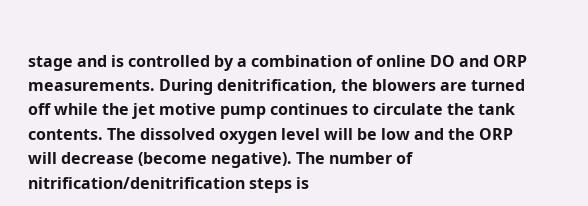stage and is controlled by a combination of online DO and ORP measurements. During denitrification, the blowers are turned off while the jet motive pump continues to circulate the tank contents. The dissolved oxygen level will be low and the ORP will decrease (become negative). The number of nitrification/denitrification steps is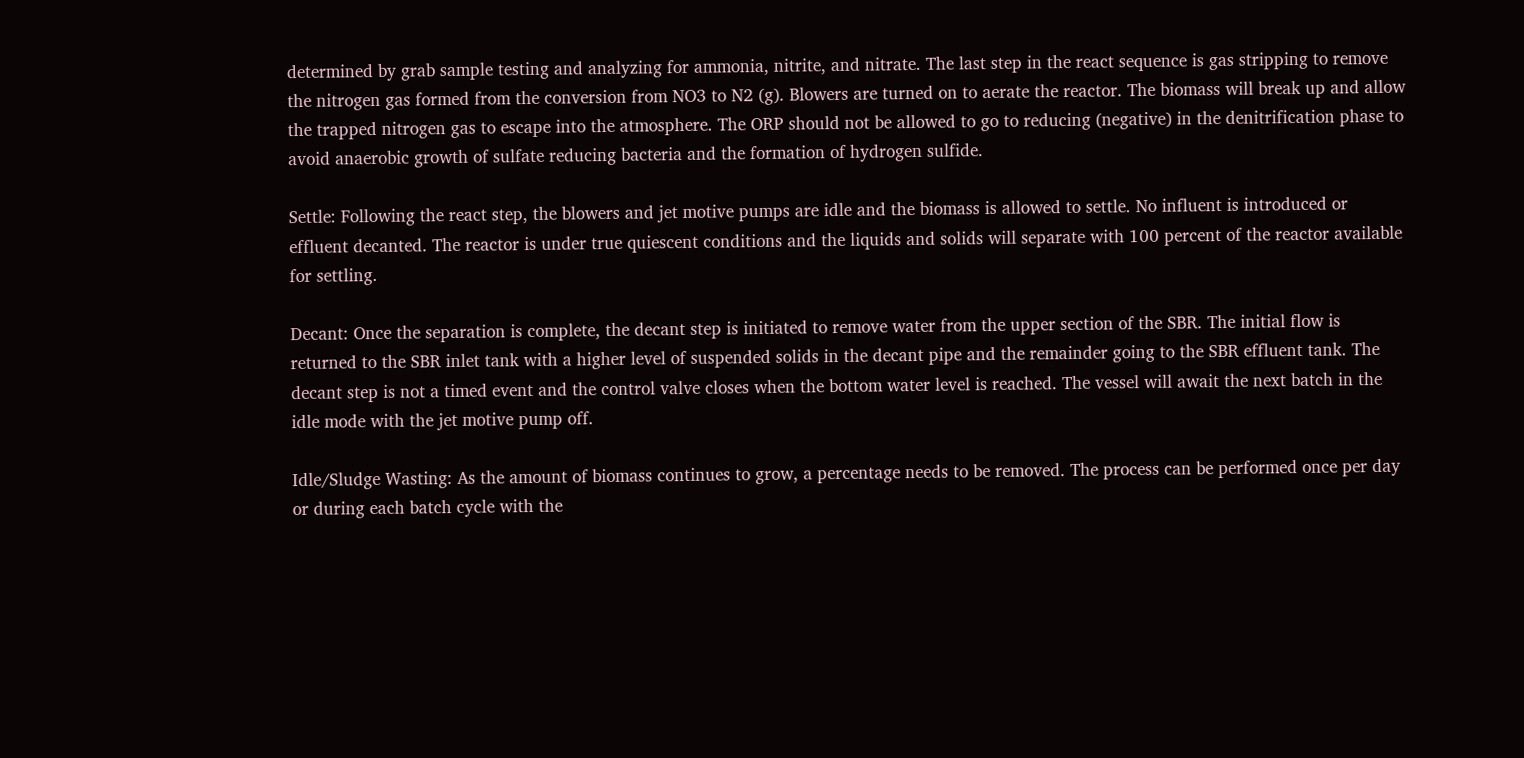determined by grab sample testing and analyzing for ammonia, nitrite, and nitrate. The last step in the react sequence is gas stripping to remove the nitrogen gas formed from the conversion from NO3 to N2 (g). Blowers are turned on to aerate the reactor. The biomass will break up and allow the trapped nitrogen gas to escape into the atmosphere. The ORP should not be allowed to go to reducing (negative) in the denitrification phase to avoid anaerobic growth of sulfate reducing bacteria and the formation of hydrogen sulfide.

Settle: Following the react step, the blowers and jet motive pumps are idle and the biomass is allowed to settle. No influent is introduced or effluent decanted. The reactor is under true quiescent conditions and the liquids and solids will separate with 100 percent of the reactor available for settling.

Decant: Once the separation is complete, the decant step is initiated to remove water from the upper section of the SBR. The initial flow is returned to the SBR inlet tank with a higher level of suspended solids in the decant pipe and the remainder going to the SBR effluent tank. The decant step is not a timed event and the control valve closes when the bottom water level is reached. The vessel will await the next batch in the idle mode with the jet motive pump off.

Idle/Sludge Wasting: As the amount of biomass continues to grow, a percentage needs to be removed. The process can be performed once per day or during each batch cycle with the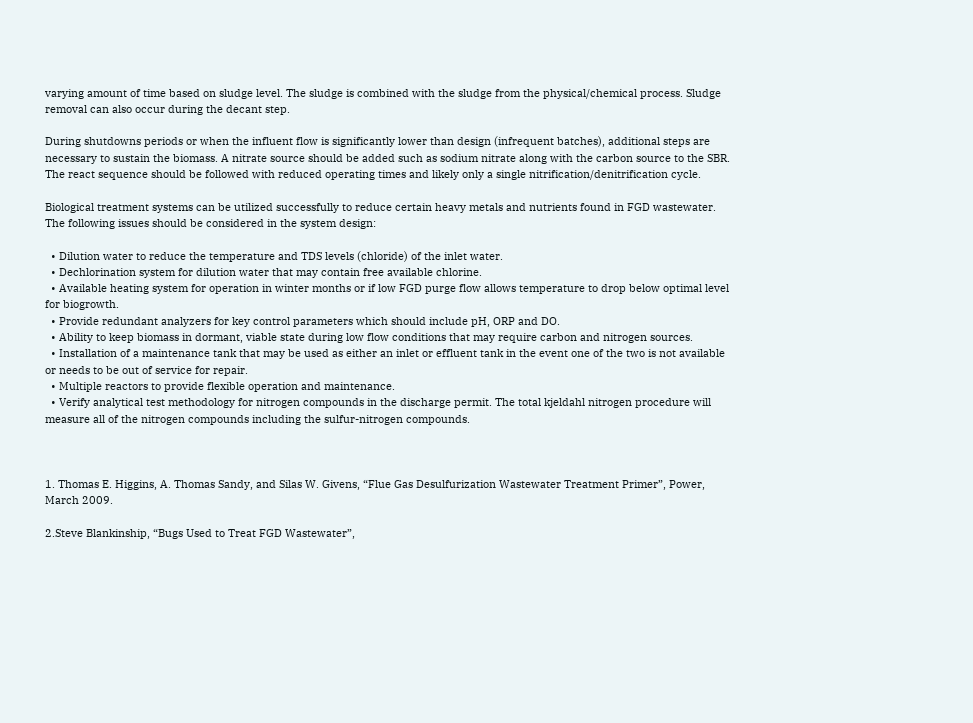varying amount of time based on sludge level. The sludge is combined with the sludge from the physical/chemical process. Sludge removal can also occur during the decant step.

During shutdowns periods or when the influent flow is significantly lower than design (infrequent batches), additional steps are necessary to sustain the biomass. A nitrate source should be added such as sodium nitrate along with the carbon source to the SBR. The react sequence should be followed with reduced operating times and likely only a single nitrification/denitrification cycle.

Biological treatment systems can be utilized successfully to reduce certain heavy metals and nutrients found in FGD wastewater. The following issues should be considered in the system design:

  • Dilution water to reduce the temperature and TDS levels (chloride) of the inlet water.
  • Dechlorination system for dilution water that may contain free available chlorine.
  • Available heating system for operation in winter months or if low FGD purge flow allows temperature to drop below optimal level for biogrowth.
  • Provide redundant analyzers for key control parameters which should include pH, ORP and DO.
  • Ability to keep biomass in dormant, viable state during low flow conditions that may require carbon and nitrogen sources.
  • Installation of a maintenance tank that may be used as either an inlet or effluent tank in the event one of the two is not available or needs to be out of service for repair.
  • Multiple reactors to provide flexible operation and maintenance.
  • Verify analytical test methodology for nitrogen compounds in the discharge permit. The total kjeldahl nitrogen procedure will measure all of the nitrogen compounds including the sulfur-nitrogen compounds.



1. Thomas E. Higgins, A. Thomas Sandy, and Silas W. Givens, “Flue Gas Desulfurization Wastewater Treatment Primer”, Power, March 2009.

2.Steve Blankinship, “Bugs Used to Treat FGD Wastewater”,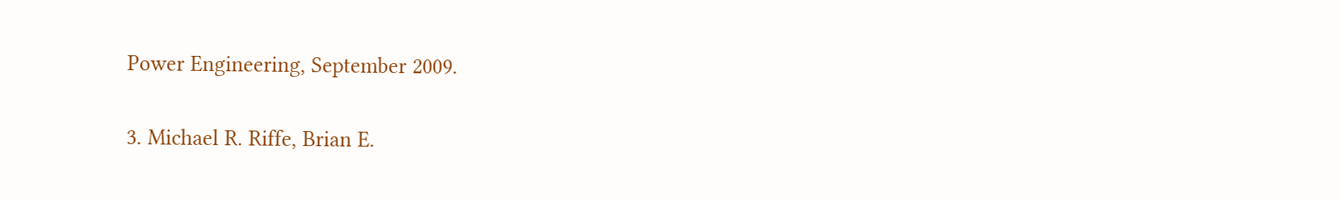Power Engineering, September 2009.

3. Michael R. Riffe, Brian E.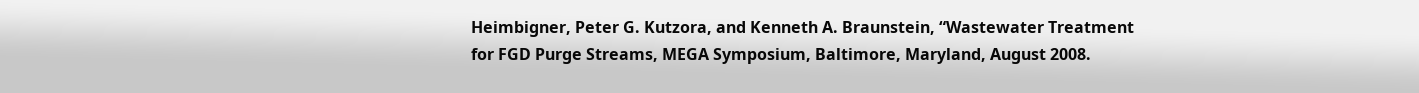Heimbigner, Peter G. Kutzora, and Kenneth A. Braunstein, “Wastewater Treatment for FGD Purge Streams, MEGA Symposium, Baltimore, Maryland, August 2008.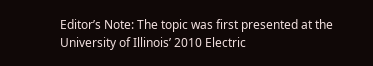Editor’s Note: The topic was first presented at the University of Illinois’ 2010 Electric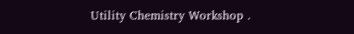Utility Chemistry Workshop .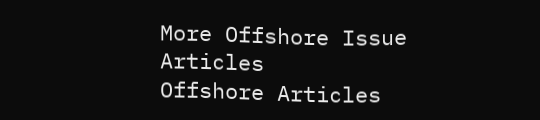More Offshore Issue Articles
Offshore Articles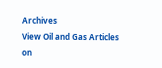Archives
View Oil and Gas Articles on